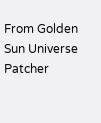From Golden Sun Universe
Patcher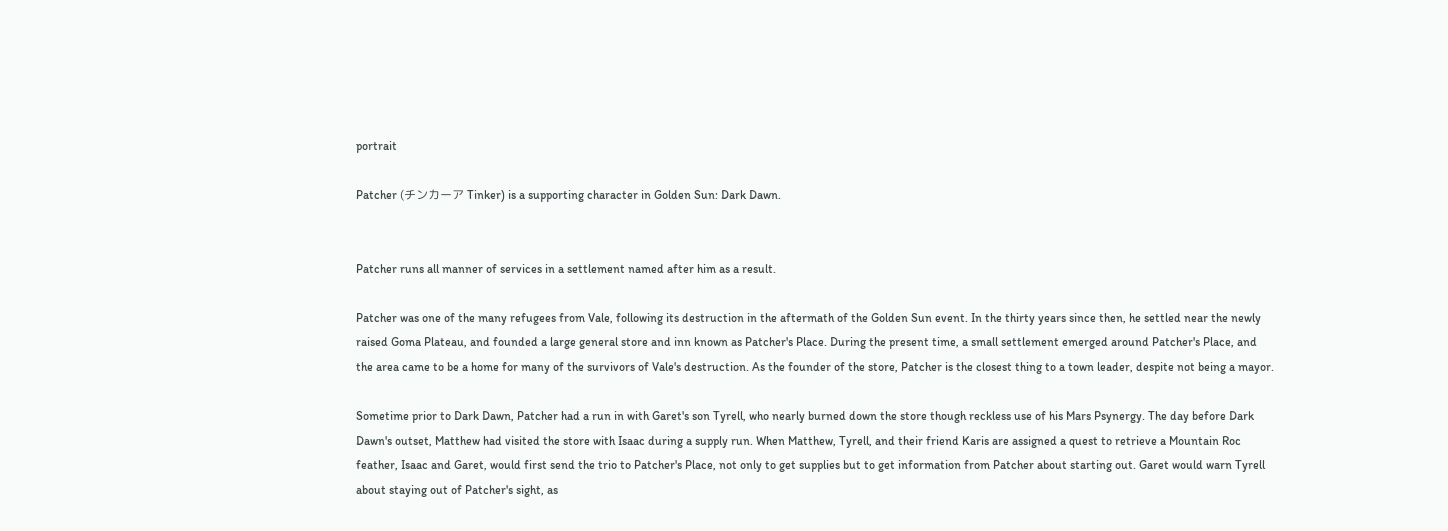portrait

Patcher (チンカーア Tinker) is a supporting character in Golden Sun: Dark Dawn.


Patcher runs all manner of services in a settlement named after him as a result.

Patcher was one of the many refugees from Vale, following its destruction in the aftermath of the Golden Sun event. In the thirty years since then, he settled near the newly raised Goma Plateau, and founded a large general store and inn known as Patcher's Place. During the present time, a small settlement emerged around Patcher's Place, and the area came to be a home for many of the survivors of Vale's destruction. As the founder of the store, Patcher is the closest thing to a town leader, despite not being a mayor.

Sometime prior to Dark Dawn, Patcher had a run in with Garet's son Tyrell, who nearly burned down the store though reckless use of his Mars Psynergy. The day before Dark Dawn's outset, Matthew had visited the store with Isaac during a supply run. When Matthew, Tyrell, and their friend Karis are assigned a quest to retrieve a Mountain Roc feather, Isaac and Garet, would first send the trio to Patcher's Place, not only to get supplies but to get information from Patcher about starting out. Garet would warn Tyrell about staying out of Patcher's sight, as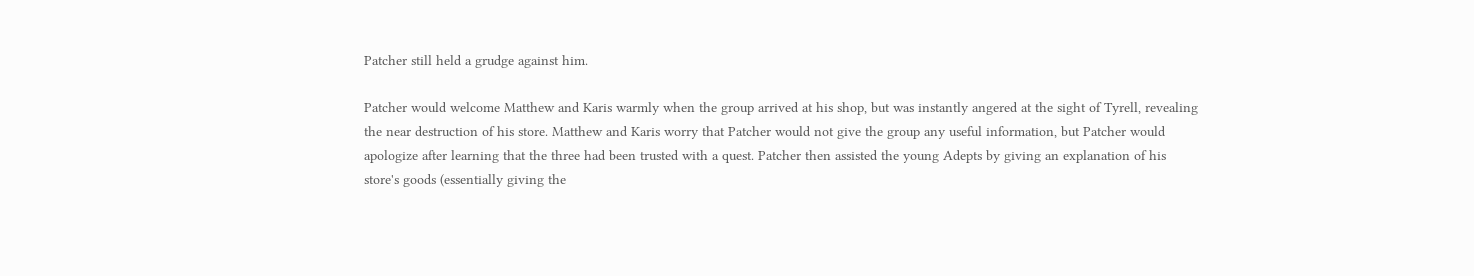Patcher still held a grudge against him.

Patcher would welcome Matthew and Karis warmly when the group arrived at his shop, but was instantly angered at the sight of Tyrell, revealing the near destruction of his store. Matthew and Karis worry that Patcher would not give the group any useful information, but Patcher would apologize after learning that the three had been trusted with a quest. Patcher then assisted the young Adepts by giving an explanation of his store's goods (essentially giving the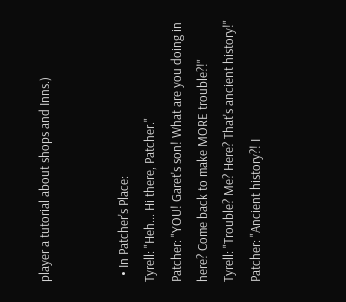player a tutorial about shops and Inns.)


  • In Patcher's Place:
Tyrell: "Heh... Hi there, Patcher."
Patcher: "YOU! Garet's son! What are you doing in here? Come back to make MORE trouble?!"
Tyrell: "Trouble? Me? Here? That's ancient history!"
Patcher: "Ancient history?! I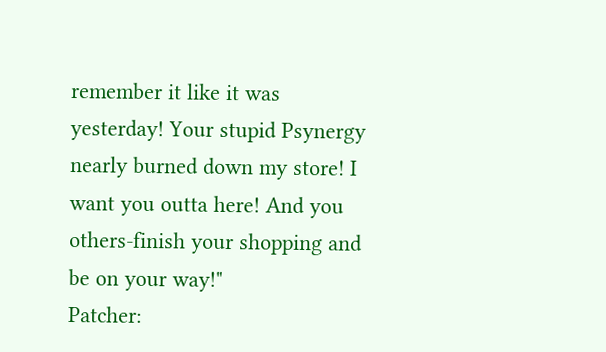remember it like it was yesterday! Your stupid Psynergy nearly burned down my store! I want you outta here! And you others-finish your shopping and be on your way!"
Patcher: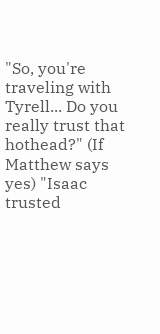"So, you're traveling with Tyrell... Do you really trust that hothead?" (If Matthew says yes) "Isaac trusted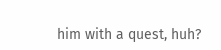him with a quest, huh?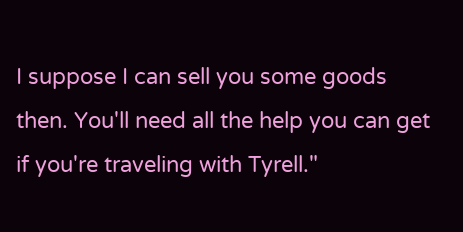I suppose I can sell you some goods then. You'll need all the help you can get if you're traveling with Tyrell."